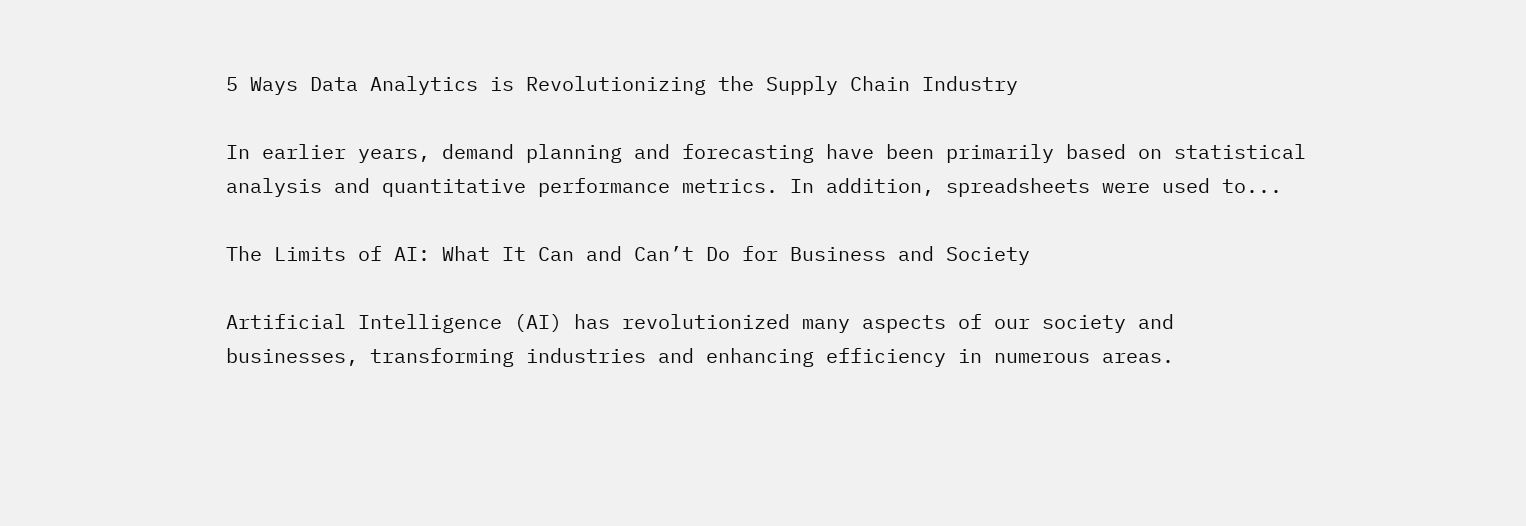5 Ways Data Analytics is Revolutionizing the Supply Chain Industry

In earlier years, demand planning and forecasting have been primarily based on statistical analysis and quantitative performance metrics. In addition, spreadsheets were used to...

The Limits of AI: What It Can and Can’t Do for Business and Society

Artificial Intelligence (AI) has revolutionized many aspects of our society and businesses, transforming industries and enhancing efficiency in numerous areas.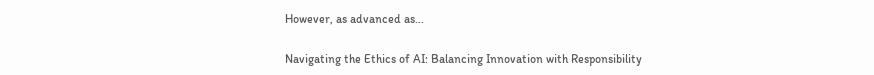However, as advanced as...

Navigating the Ethics of AI: Balancing Innovation with Responsibility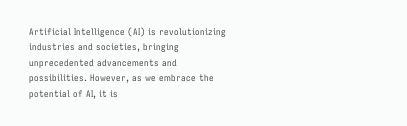Artificial Intelligence (AI) is revolutionizing industries and societies, bringing unprecedented advancements and possibilities. However, as we embrace the potential of AI, it is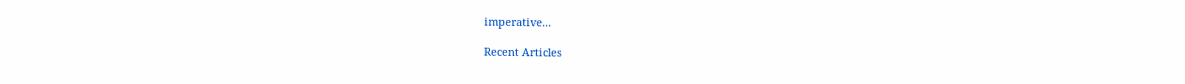imperative...

Recent Articles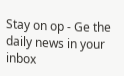Stay on op - Ge the daily news in your inbox